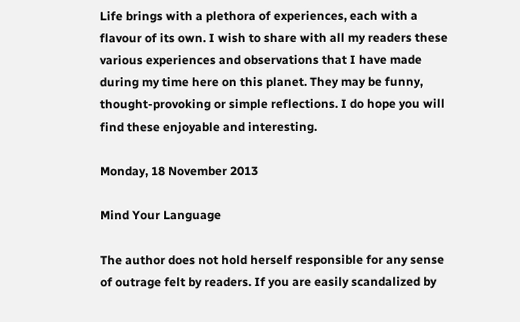Life brings with a plethora of experiences, each with a flavour of its own. I wish to share with all my readers these various experiences and observations that I have made during my time here on this planet. They may be funny, thought-provoking or simple reflections. I do hope you will find these enjoyable and interesting.

Monday, 18 November 2013

Mind Your Language

The author does not hold herself responsible for any sense of outrage felt by readers. If you are easily scandalized by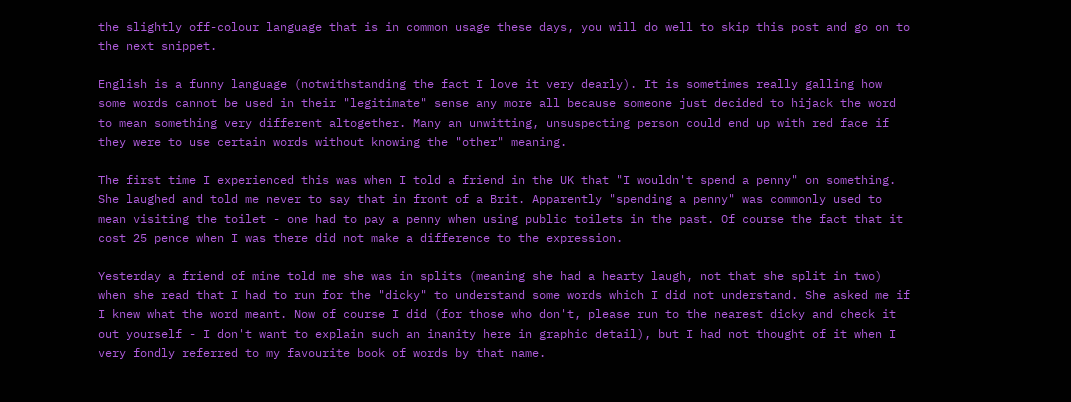the slightly off-colour language that is in common usage these days, you will do well to skip this post and go on to the next snippet.

English is a funny language (notwithstanding the fact I love it very dearly). It is sometimes really galling how some words cannot be used in their "legitimate" sense any more all because someone just decided to hijack the word to mean something very different altogether. Many an unwitting, unsuspecting person could end up with red face if they were to use certain words without knowing the "other" meaning.

The first time I experienced this was when I told a friend in the UK that "I wouldn't spend a penny" on something. She laughed and told me never to say that in front of a Brit. Apparently "spending a penny" was commonly used to mean visiting the toilet - one had to pay a penny when using public toilets in the past. Of course the fact that it cost 25 pence when I was there did not make a difference to the expression.

Yesterday a friend of mine told me she was in splits (meaning she had a hearty laugh, not that she split in two) when she read that I had to run for the "dicky" to understand some words which I did not understand. She asked me if I knew what the word meant. Now of course I did (for those who don't, please run to the nearest dicky and check it out yourself - I don't want to explain such an inanity here in graphic detail), but I had not thought of it when I very fondly referred to my favourite book of words by that name.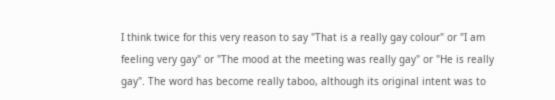I think twice for this very reason to say "That is a really gay colour" or "I am feeling very gay" or "The mood at the meeting was really gay" or "He is really gay". The word has become really taboo, although its original intent was to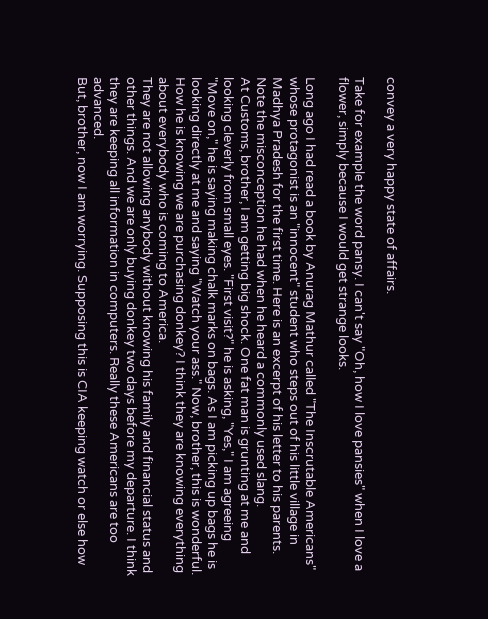convey a very happy state of affairs.

Take for example the word pansy. I can't say "Oh, how I love pansies" when I love a flower, simply because I would get strange looks.

Long ago I had read a book by Anurag Mathur called "The Inscrutable Americans" whose protagonist is an "innocent" student who steps out of his little village in Madhya Pradesh for the first time. Here is an excerpt of his letter to his parents. Note the misconception he had when he heard a commonly used slang.
At Customs, brother, I am getting big shock. One fat man is grunting at me and looking cleverly from small eyes. "First visit?" he is asking, "Yes," I am agreeing "Move on," he is saying making chalk marks on bags. As I am picking up bags he is looking directly at me and saying "Watch your ass." Now, brother, this is wonderful. How he is knowing we are purchasing donkey? I think they are knowing everything about everybody who is coming to America.
They are not allowing anybody without knowing his family and financial status and other things. And we are only buying donkey two days before my departure. I think they are keeping all information in computers. Really these Americans are too advanced.
But, brother, now I am worrying. Supposing this is CIA keeping watch or else how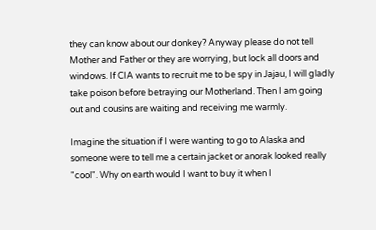they can know about our donkey? Anyway please do not tell Mother and Father or they are worrying, but lock all doors and windows. If CIA wants to recruit me to be spy in Jajau, I will gladly take poison before betraying our Motherland. Then I am going out and cousins are waiting and receiving me warmly.

Imagine the situation if I were wanting to go to Alaska and someone were to tell me a certain jacket or anorak looked really "cool". Why on earth would I want to buy it when I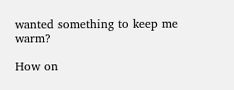wanted something to keep me warm?

How on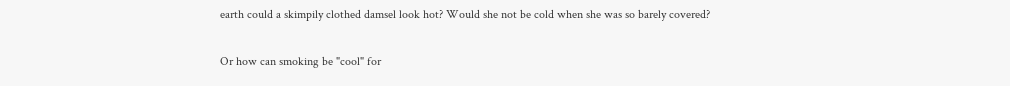earth could a skimpily clothed damsel look hot? Would she not be cold when she was so barely covered?

Or how can smoking be "cool" for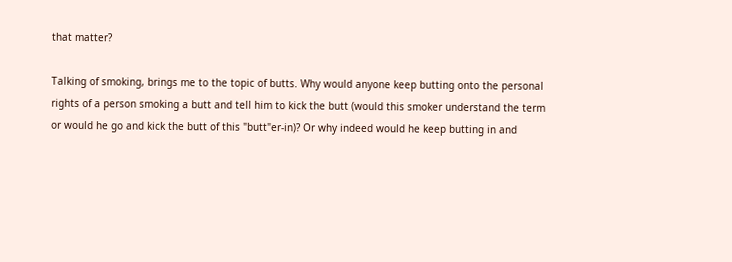that matter?

Talking of smoking, brings me to the topic of butts. Why would anyone keep butting onto the personal rights of a person smoking a butt and tell him to kick the butt (would this smoker understand the term or would he go and kick the butt of this "butt"er-in)? Or why indeed would he keep butting in and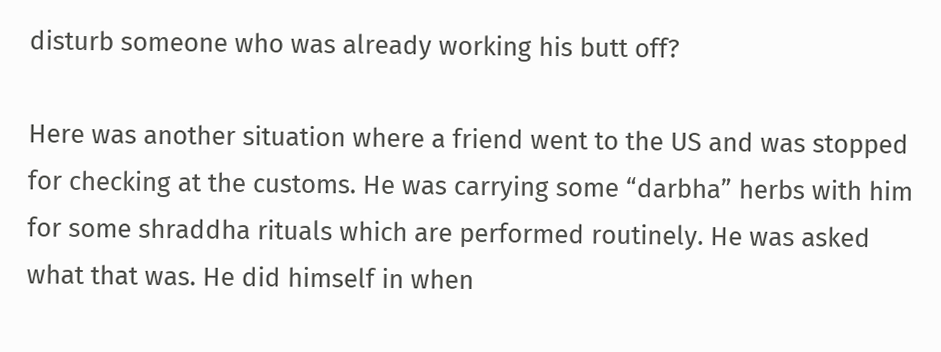disturb someone who was already working his butt off?

Here was another situation where a friend went to the US and was stopped for checking at the customs. He was carrying some “darbha” herbs with him for some shraddha rituals which are performed routinely. He was asked what that was. He did himself in when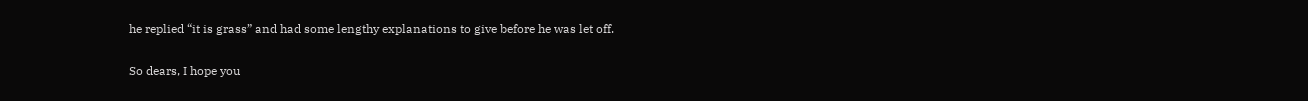he replied “it is grass” and had some lengthy explanations to give before he was let off.

So dears, I hope you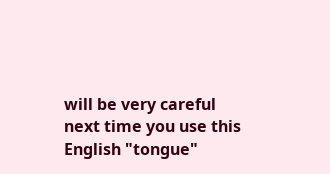will be very careful next time you use this English "tongue"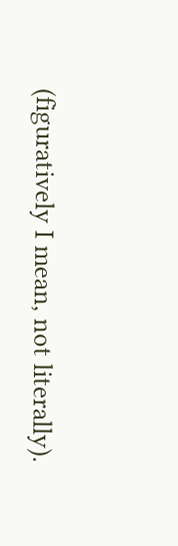(figuratively I mean, not literally).